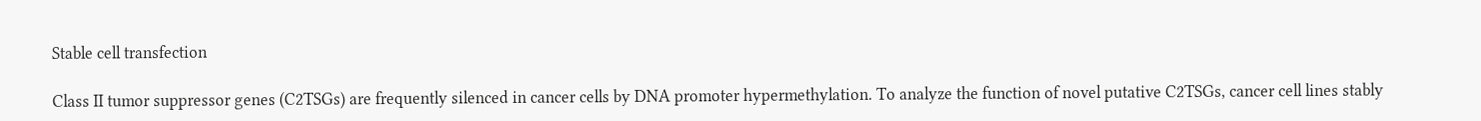Stable cell transfection

Class II tumor suppressor genes (C2TSGs) are frequently silenced in cancer cells by DNA promoter hypermethylation. To analyze the function of novel putative C2TSGs, cancer cell lines stably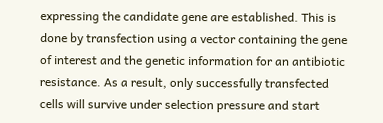expressing the candidate gene are established. This is done by transfection using a vector containing the gene of interest and the genetic information for an antibiotic resistance. As a result, only successfully transfected cells will survive under selection pressure and start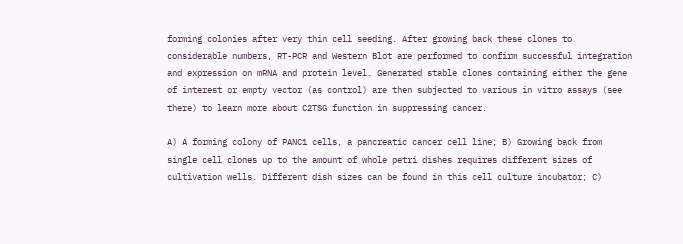forming colonies after very thin cell seeding. After growing back these clones to considerable numbers, RT-PCR and Western Blot are performed to confirm successful integration and expression on mRNA and protein level. Generated stable clones containing either the gene of interest or empty vector (as control) are then subjected to various in vitro assays (see there) to learn more about C2TSG function in suppressing cancer.

A) A forming colony of PANC1 cells, a pancreatic cancer cell line; B) Growing back from  single cell clones up to the amount of whole petri dishes requires different sizes of cultivation wells. Different dish sizes can be found in this cell culture incubator; C)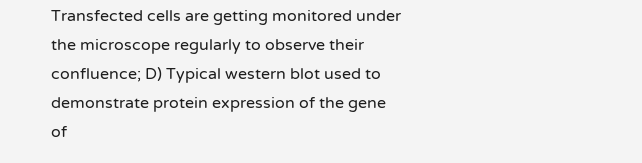Transfected cells are getting monitored under the microscope regularly to observe their confluence; D) Typical western blot used to demonstrate protein expression of the gene of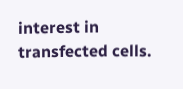interest in transfected cells.